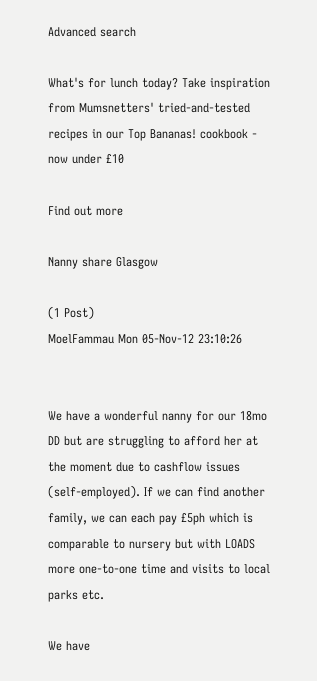Advanced search

What's for lunch today? Take inspiration from Mumsnetters' tried-and-tested recipes in our Top Bananas! cookbook - now under £10

Find out more

Nanny share Glasgow

(1 Post)
MoelFammau Mon 05-Nov-12 23:10:26


We have a wonderful nanny for our 18mo DD but are struggling to afford her at the moment due to cashflow issues (self-employed). If we can find another family, we can each pay £5ph which is comparable to nursery but with LOADS more one-to-one time and visits to local parks etc.

We have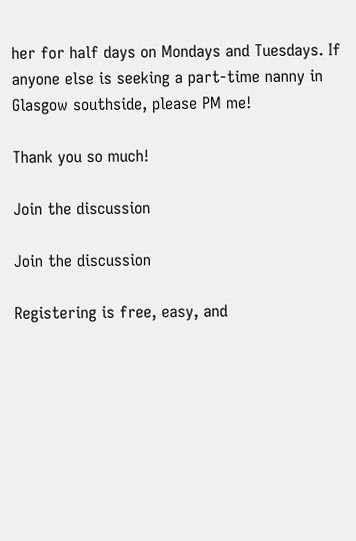her for half days on Mondays and Tuesdays. If anyone else is seeking a part-time nanny in Glasgow southside, please PM me!

Thank you so much!

Join the discussion

Join the discussion

Registering is free, easy, and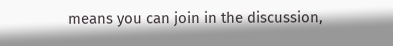means you can join in the discussion,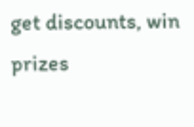get discounts, win prizes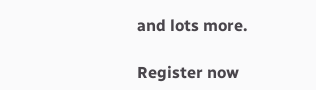and lots more.

Register now